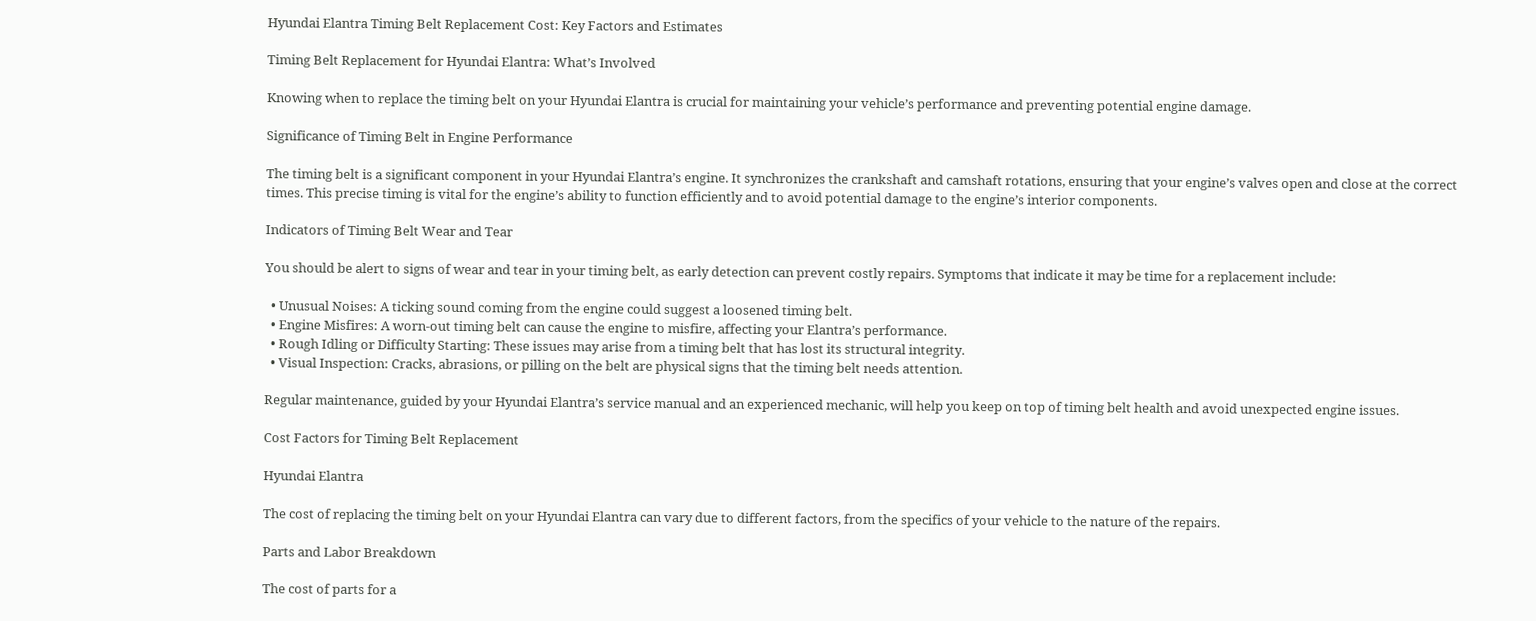Hyundai Elantra Timing Belt Replacement Cost: Key Factors and Estimates

Timing Belt Replacement for Hyundai Elantra: What’s Involved

Knowing when to replace the timing belt on your Hyundai Elantra is crucial for maintaining your vehicle’s performance and preventing potential engine damage.

Significance of Timing Belt in Engine Performance

The timing belt is a significant component in your Hyundai Elantra’s engine. It synchronizes the crankshaft and camshaft rotations, ensuring that your engine’s valves open and close at the correct times. This precise timing is vital for the engine’s ability to function efficiently and to avoid potential damage to the engine’s interior components.

Indicators of Timing Belt Wear and Tear

You should be alert to signs of wear and tear in your timing belt, as early detection can prevent costly repairs. Symptoms that indicate it may be time for a replacement include:

  • Unusual Noises: A ticking sound coming from the engine could suggest a loosened timing belt.
  • Engine Misfires: A worn-out timing belt can cause the engine to misfire, affecting your Elantra’s performance.
  • Rough Idling or Difficulty Starting: These issues may arise from a timing belt that has lost its structural integrity.
  • Visual Inspection: Cracks, abrasions, or pilling on the belt are physical signs that the timing belt needs attention.

Regular maintenance, guided by your Hyundai Elantra’s service manual and an experienced mechanic, will help you keep on top of timing belt health and avoid unexpected engine issues.

Cost Factors for Timing Belt Replacement

Hyundai Elantra

The cost of replacing the timing belt on your Hyundai Elantra can vary due to different factors, from the specifics of your vehicle to the nature of the repairs.

Parts and Labor Breakdown

The cost of parts for a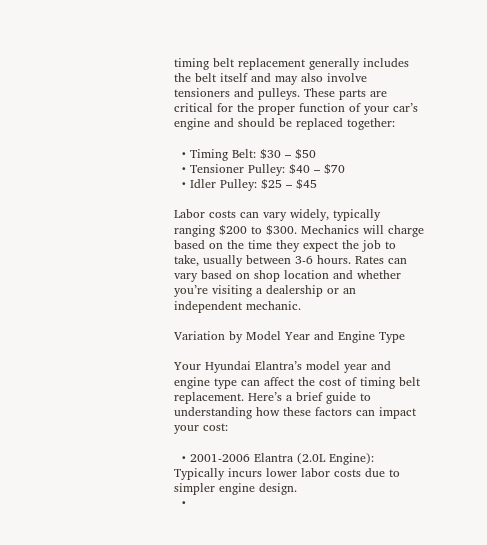timing belt replacement generally includes the belt itself and may also involve tensioners and pulleys. These parts are critical for the proper function of your car’s engine and should be replaced together:

  • Timing Belt: $30 – $50
  • Tensioner Pulley: $40 – $70
  • Idler Pulley: $25 – $45

Labor costs can vary widely, typically ranging $200 to $300. Mechanics will charge based on the time they expect the job to take, usually between 3-6 hours. Rates can vary based on shop location and whether you’re visiting a dealership or an independent mechanic.

Variation by Model Year and Engine Type

Your Hyundai Elantra’s model year and engine type can affect the cost of timing belt replacement. Here’s a brief guide to understanding how these factors can impact your cost:

  • 2001-2006 Elantra (2.0L Engine): Typically incurs lower labor costs due to simpler engine design.
  •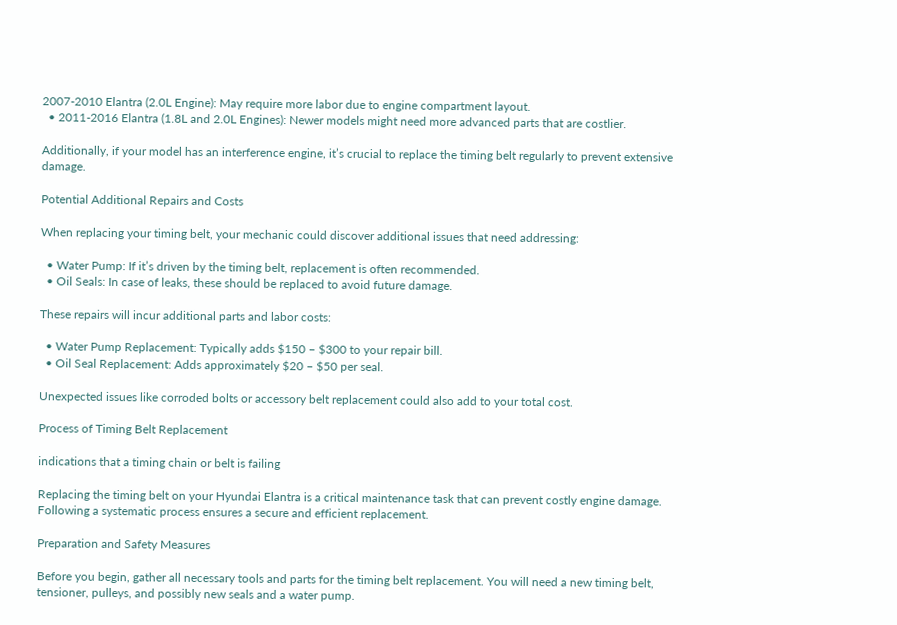2007-2010 Elantra (2.0L Engine): May require more labor due to engine compartment layout.
  • 2011-2016 Elantra (1.8L and 2.0L Engines): Newer models might need more advanced parts that are costlier.

Additionally, if your model has an interference engine, it’s crucial to replace the timing belt regularly to prevent extensive damage.

Potential Additional Repairs and Costs

When replacing your timing belt, your mechanic could discover additional issues that need addressing:

  • Water Pump: If it’s driven by the timing belt, replacement is often recommended.
  • Oil Seals: In case of leaks, these should be replaced to avoid future damage.

These repairs will incur additional parts and labor costs:

  • Water Pump Replacement: Typically adds $150 – $300 to your repair bill.
  • Oil Seal Replacement: Adds approximately $20 – $50 per seal.

Unexpected issues like corroded bolts or accessory belt replacement could also add to your total cost.

Process of Timing Belt Replacement

indications that a timing chain or belt is failing

Replacing the timing belt on your Hyundai Elantra is a critical maintenance task that can prevent costly engine damage. Following a systematic process ensures a secure and efficient replacement.

Preparation and Safety Measures

Before you begin, gather all necessary tools and parts for the timing belt replacement. You will need a new timing belt, tensioner, pulleys, and possibly new seals and a water pump.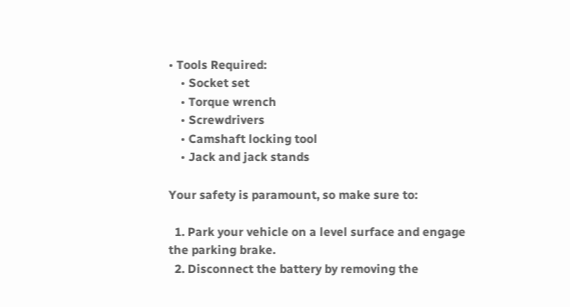• Tools Required:
    • Socket set
    • Torque wrench
    • Screwdrivers
    • Camshaft locking tool
    • Jack and jack stands

Your safety is paramount, so make sure to:

  1. Park your vehicle on a level surface and engage the parking brake.
  2. Disconnect the battery by removing the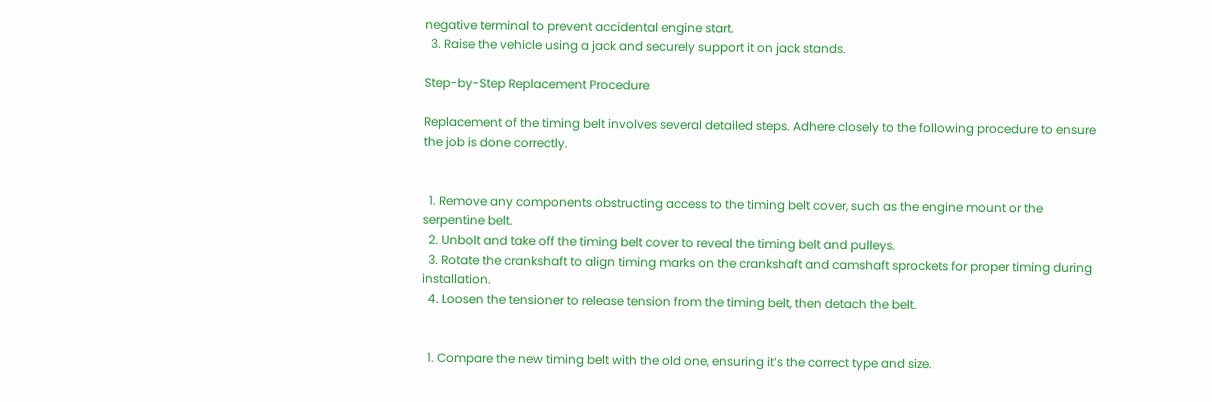negative terminal to prevent accidental engine start.
  3. Raise the vehicle using a jack and securely support it on jack stands.

Step-by-Step Replacement Procedure

Replacement of the timing belt involves several detailed steps. Adhere closely to the following procedure to ensure the job is done correctly.


  1. Remove any components obstructing access to the timing belt cover, such as the engine mount or the serpentine belt.
  2. Unbolt and take off the timing belt cover to reveal the timing belt and pulleys.
  3. Rotate the crankshaft to align timing marks on the crankshaft and camshaft sprockets for proper timing during installation.
  4. Loosen the tensioner to release tension from the timing belt, then detach the belt.


  1. Compare the new timing belt with the old one, ensuring it’s the correct type and size.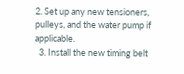2. Set up any new tensioners, pulleys, and the water pump if applicable.
  3. Install the new timing belt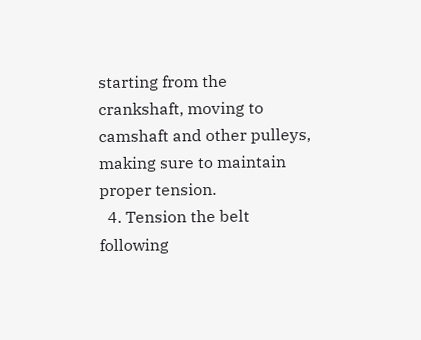starting from the crankshaft, moving to camshaft and other pulleys, making sure to maintain proper tension.
  4. Tension the belt following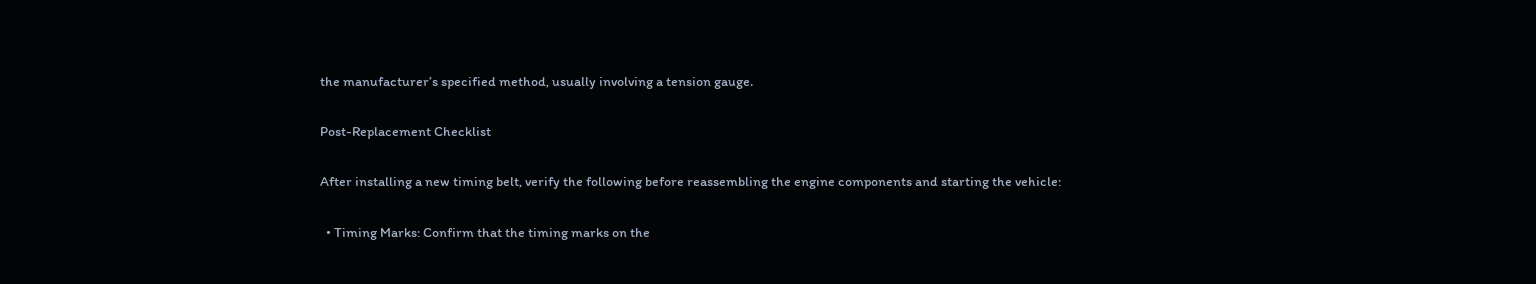the manufacturer’s specified method, usually involving a tension gauge.

Post-Replacement Checklist

After installing a new timing belt, verify the following before reassembling the engine components and starting the vehicle:

  • Timing Marks: Confirm that the timing marks on the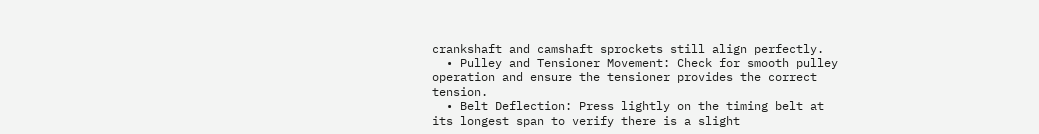crankshaft and camshaft sprockets still align perfectly.
  • Pulley and Tensioner Movement: Check for smooth pulley operation and ensure the tensioner provides the correct tension.
  • Belt Deflection: Press lightly on the timing belt at its longest span to verify there is a slight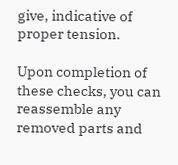give, indicative of proper tension.

Upon completion of these checks, you can reassemble any removed parts and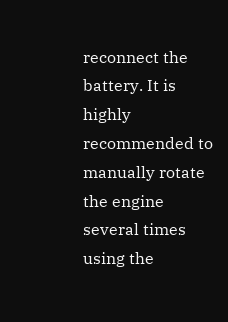reconnect the battery. It is highly recommended to manually rotate the engine several times using the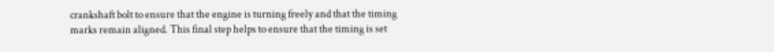crankshaft bolt to ensure that the engine is turning freely and that the timing marks remain aligned. This final step helps to ensure that the timing is set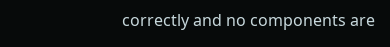correctly and no components are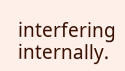interfering internally.